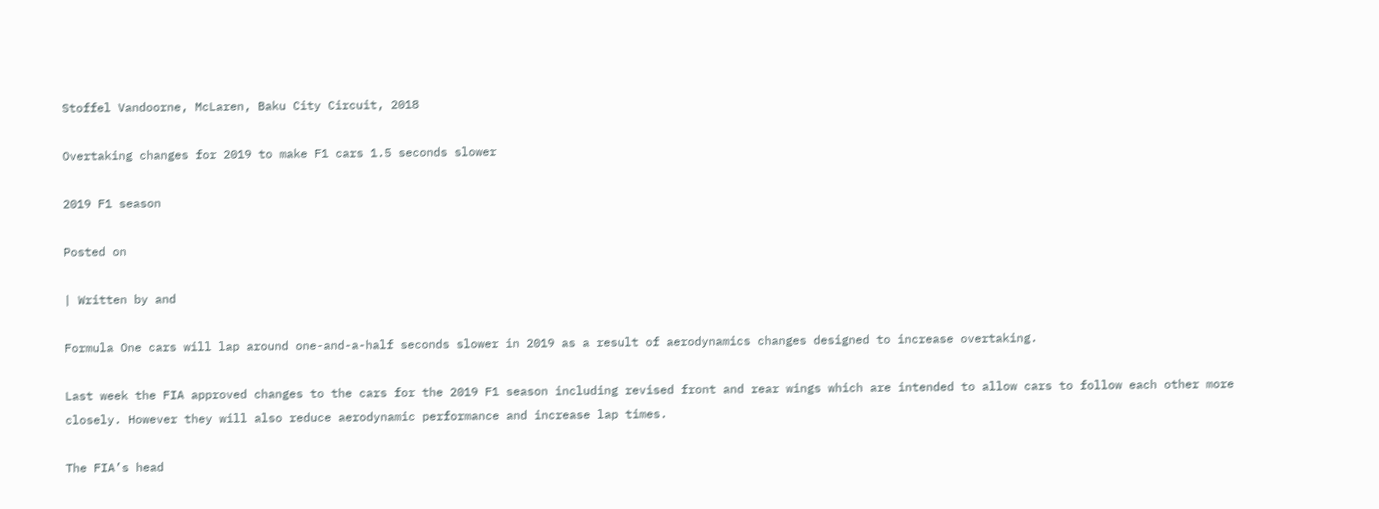Stoffel Vandoorne, McLaren, Baku City Circuit, 2018

Overtaking changes for 2019 to make F1 cars 1.5 seconds slower

2019 F1 season

Posted on

| Written by and

Formula One cars will lap around one-and-a-half seconds slower in 2019 as a result of aerodynamics changes designed to increase overtaking.

Last week the FIA approved changes to the cars for the 2019 F1 season including revised front and rear wings which are intended to allow cars to follow each other more closely. However they will also reduce aerodynamic performance and increase lap times.

The FIA’s head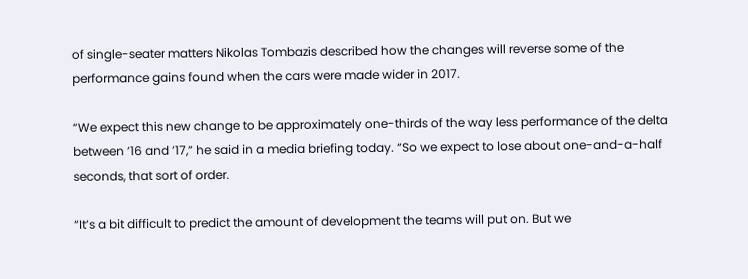of single-seater matters Nikolas Tombazis described how the changes will reverse some of the performance gains found when the cars were made wider in 2017.

“We expect this new change to be approximately one-thirds of the way less performance of the delta between ’16 and ’17,” he said in a media briefing today. “So we expect to lose about one-and-a-half seconds, that sort of order.

“It’s a bit difficult to predict the amount of development the teams will put on. But we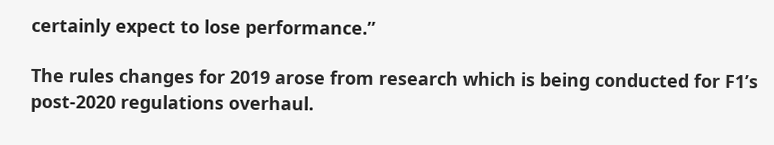certainly expect to lose performance.”

The rules changes for 2019 arose from research which is being conducted for F1’s post-2020 regulations overhaul.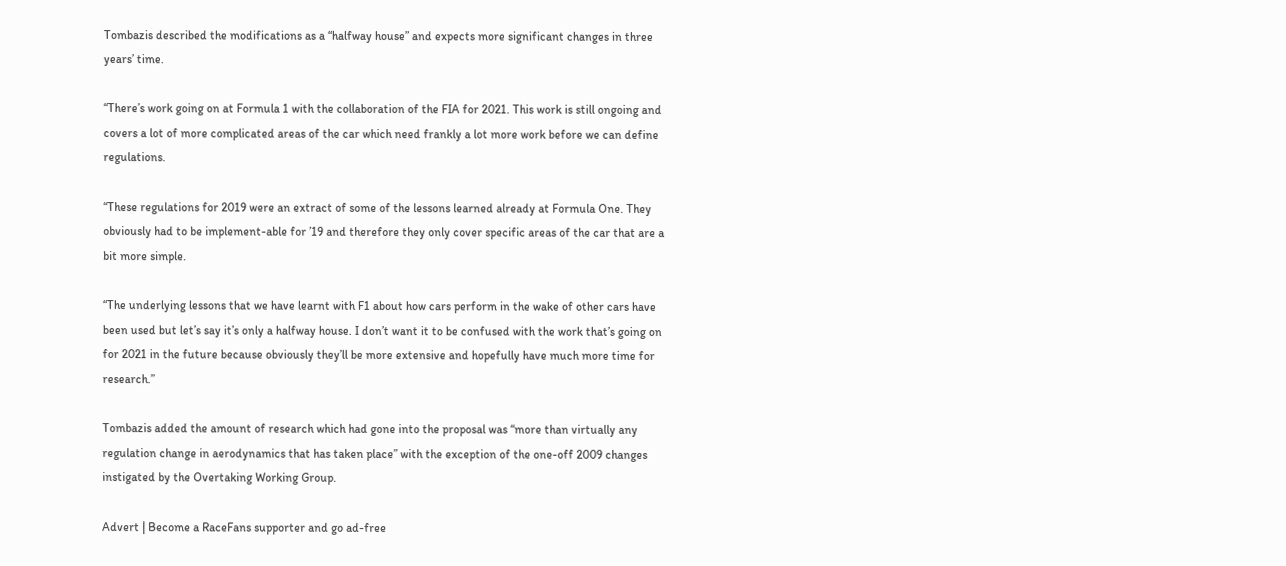Tombazis described the modifications as a “halfway house” and expects more significant changes in three years’ time.

“There’s work going on at Formula 1 with the collaboration of the FIA for 2021. This work is still ongoing and covers a lot of more complicated areas of the car which need frankly a lot more work before we can define regulations.

“These regulations for 2019 were an extract of some of the lessons learned already at Formula One. They obviously had to be implement-able for ’19 and therefore they only cover specific areas of the car that are a bit more simple.

“The underlying lessons that we have learnt with F1 about how cars perform in the wake of other cars have been used but let’s say it’s only a halfway house. I don’t want it to be confused with the work that’s going on for 2021 in the future because obviously they’ll be more extensive and hopefully have much more time for research.”

Tombazis added the amount of research which had gone into the proposal was “more than virtually any regulation change in aerodynamics that has taken place” with the exception of the one-off 2009 changes instigated by the Overtaking Working Group.

Advert | Become a RaceFans supporter and go ad-free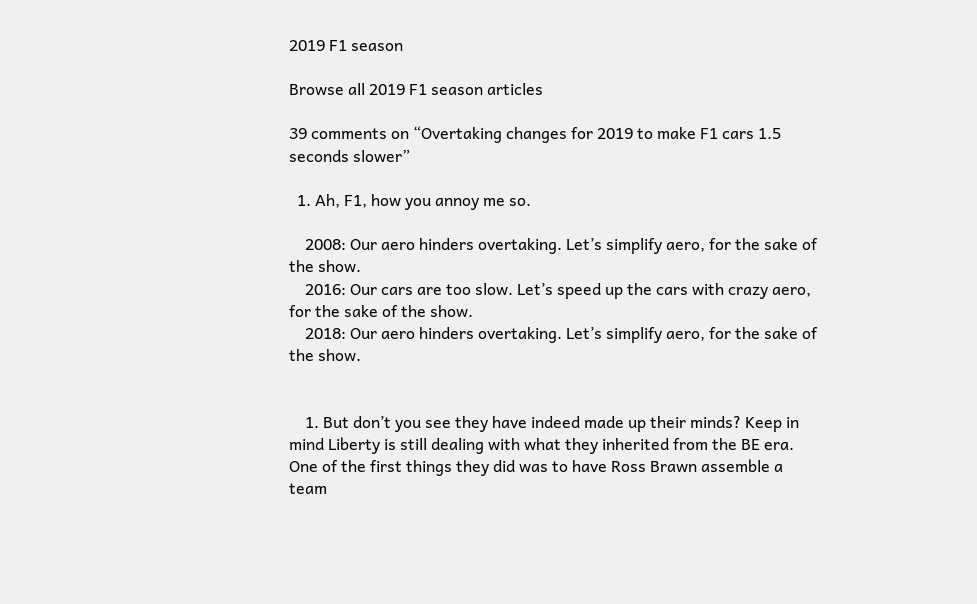2019 F1 season

Browse all 2019 F1 season articles

39 comments on “Overtaking changes for 2019 to make F1 cars 1.5 seconds slower”

  1. Ah, F1, how you annoy me so.

    2008: Our aero hinders overtaking. Let’s simplify aero, for the sake of the show.
    2016: Our cars are too slow. Let’s speed up the cars with crazy aero, for the sake of the show.
    2018: Our aero hinders overtaking. Let’s simplify aero, for the sake of the show.


    1. But don’t you see they have indeed made up their minds? Keep in mind Liberty is still dealing with what they inherited from the BE era. One of the first things they did was to have Ross Brawn assemble a team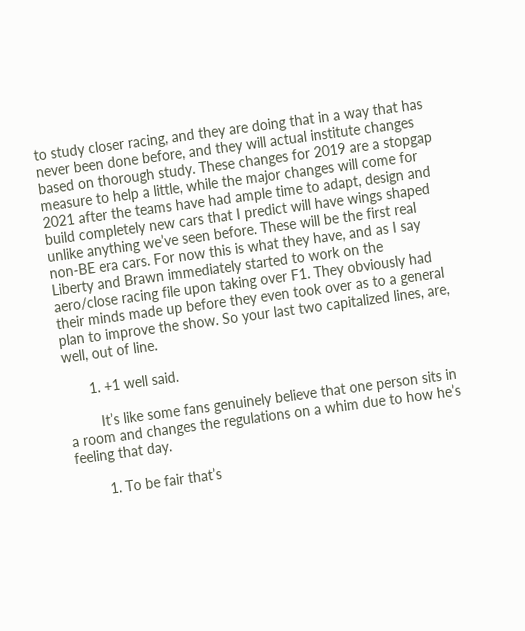to study closer racing, and they are doing that in a way that has never been done before, and they will actual institute changes based on thorough study. These changes for 2019 are a stopgap measure to help a little, while the major changes will come for 2021 after the teams have had ample time to adapt, design and build completely new cars that I predict will have wings shaped unlike anything we’ve seen before. These will be the first real non-BE era cars. For now this is what they have, and as I say Liberty and Brawn immediately started to work on the aero/close racing file upon taking over F1. They obviously had their minds made up before they even took over as to a general plan to improve the show. So your last two capitalized lines, are, well, out of line.

      1. +1 well said.

        It’s like some fans genuinely believe that one person sits in a room and changes the regulations on a whim due to how he’s feeling that day.

        1. To be fair that’s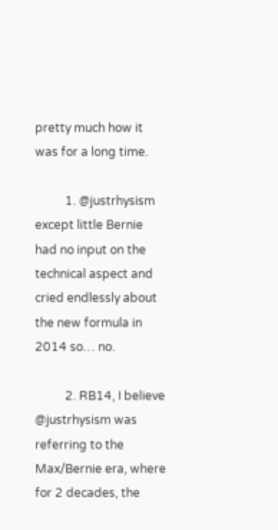pretty much how it was for a long time.

          1. @justrhysism except little Bernie had no input on the technical aspect and cried endlessly about the new formula in 2014 so… no.

          2. RB14, I believe @justrhysism was referring to the Max/Bernie era, where for 2 decades, the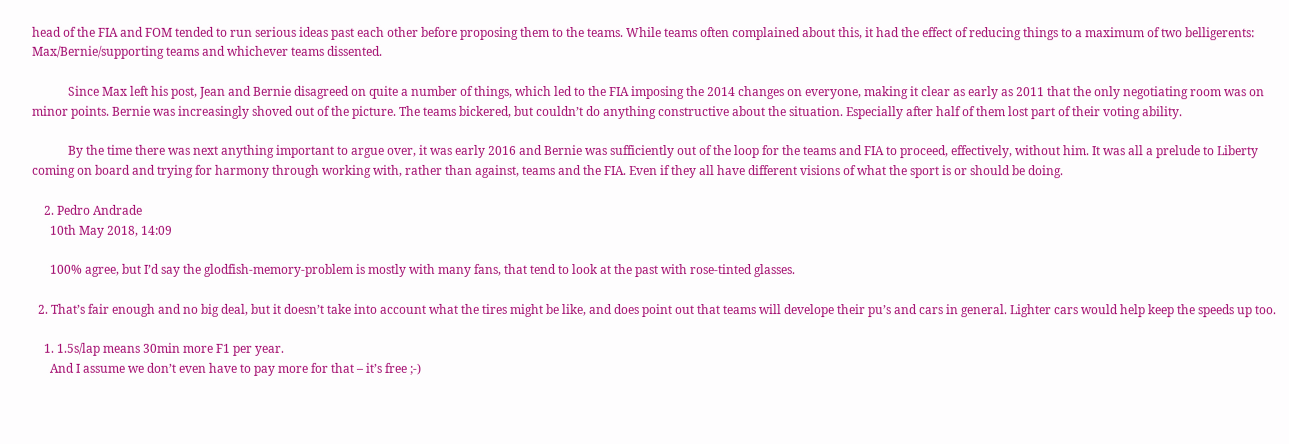head of the FIA and FOM tended to run serious ideas past each other before proposing them to the teams. While teams often complained about this, it had the effect of reducing things to a maximum of two belligerents: Max/Bernie/supporting teams and whichever teams dissented.

            Since Max left his post, Jean and Bernie disagreed on quite a number of things, which led to the FIA imposing the 2014 changes on everyone, making it clear as early as 2011 that the only negotiating room was on minor points. Bernie was increasingly shoved out of the picture. The teams bickered, but couldn’t do anything constructive about the situation. Especially after half of them lost part of their voting ability.

            By the time there was next anything important to argue over, it was early 2016 and Bernie was sufficiently out of the loop for the teams and FIA to proceed, effectively, without him. It was all a prelude to Liberty coming on board and trying for harmony through working with, rather than against, teams and the FIA. Even if they all have different visions of what the sport is or should be doing.

    2. Pedro Andrade
      10th May 2018, 14:09

      100% agree, but I’d say the glodfish-memory-problem is mostly with many fans, that tend to look at the past with rose-tinted glasses.

  2. That’s fair enough and no big deal, but it doesn’t take into account what the tires might be like, and does point out that teams will develope their pu’s and cars in general. Lighter cars would help keep the speeds up too.

    1. 1.5s/lap means 30min more F1 per year.
      And I assume we don’t even have to pay more for that – it’s free ;-)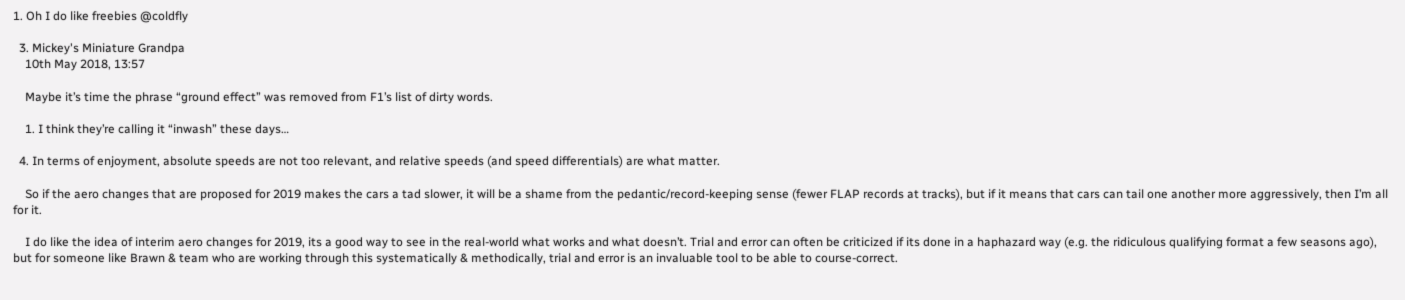1. Oh I do like freebies @coldfly

  3. Mickey's Miniature Grandpa
    10th May 2018, 13:57

    Maybe it’s time the phrase “ground effect” was removed from F1’s list of dirty words.

    1. I think they’re calling it “inwash” these days…

  4. In terms of enjoyment, absolute speeds are not too relevant, and relative speeds (and speed differentials) are what matter.

    So if the aero changes that are proposed for 2019 makes the cars a tad slower, it will be a shame from the pedantic/record-keeping sense (fewer FLAP records at tracks), but if it means that cars can tail one another more aggressively, then I’m all for it.

    I do like the idea of interim aero changes for 2019, its a good way to see in the real-world what works and what doesn’t. Trial and error can often be criticized if its done in a haphazard way (e.g. the ridiculous qualifying format a few seasons ago), but for someone like Brawn & team who are working through this systematically & methodically, trial and error is an invaluable tool to be able to course-correct.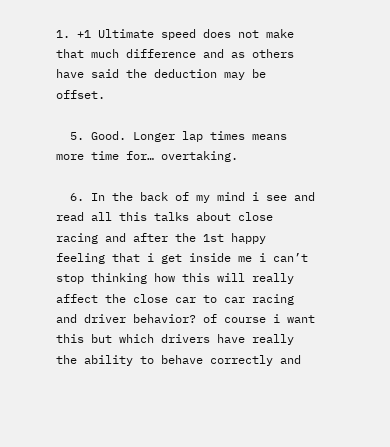1. +1 Ultimate speed does not make that much difference and as others have said the deduction may be offset.

  5. Good. Longer lap times means more time for… overtaking.

  6. In the back of my mind i see and read all this talks about close racing and after the 1st happy feeling that i get inside me i can’t stop thinking how this will really affect the close car to car racing and driver behavior? of course i want this but which drivers have really the ability to behave correctly and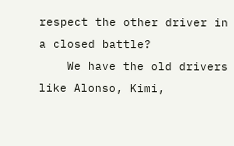respect the other driver in a closed battle?
    We have the old drivers like Alonso, Kimi,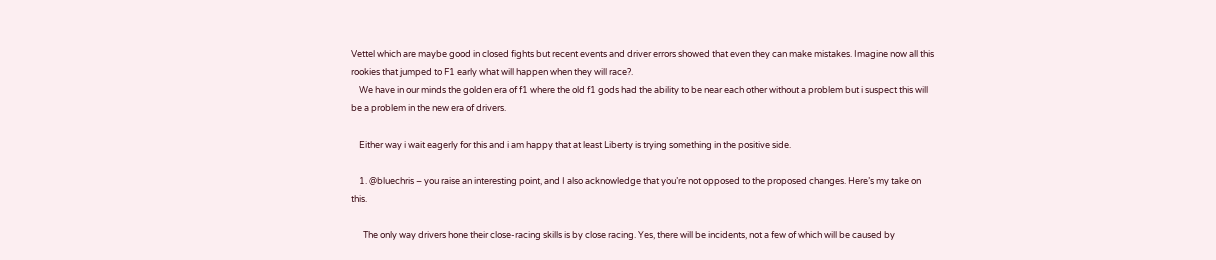Vettel which are maybe good in closed fights but recent events and driver errors showed that even they can make mistakes. Imagine now all this rookies that jumped to F1 early what will happen when they will race?.
    We have in our minds the golden era of f1 where the old f1 gods had the ability to be near each other without a problem but i suspect this will be a problem in the new era of drivers.

    Either way i wait eagerly for this and i am happy that at least Liberty is trying something in the positive side.

    1. @bluechris – you raise an interesting point, and I also acknowledge that you’re not opposed to the proposed changes. Here’s my take on this.

      The only way drivers hone their close-racing skills is by close racing. Yes, there will be incidents, not a few of which will be caused by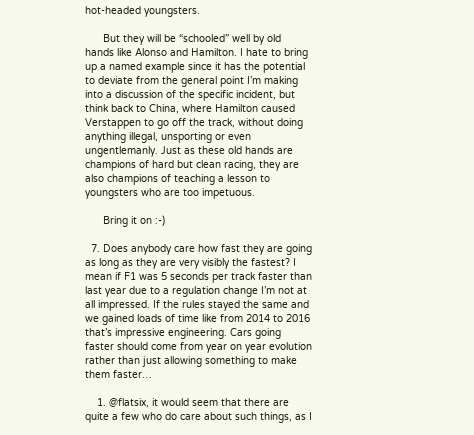hot-headed youngsters.

      But they will be “schooled” well by old hands like Alonso and Hamilton. I hate to bring up a named example since it has the potential to deviate from the general point I’m making into a discussion of the specific incident, but think back to China, where Hamilton caused Verstappen to go off the track, without doing anything illegal, unsporting or even ungentlemanly. Just as these old hands are champions of hard but clean racing, they are also champions of teaching a lesson to youngsters who are too impetuous.

      Bring it on :-)

  7. Does anybody care how fast they are going as long as they are very visibly the fastest? I mean if F1 was 5 seconds per track faster than last year due to a regulation change I’m not at all impressed. If the rules stayed the same and we gained loads of time like from 2014 to 2016 that’s impressive engineering. Cars going faster should come from year on year evolution rather than just allowing something to make them faster…

    1. @flatsix, it would seem that there are quite a few who do care about such things, as I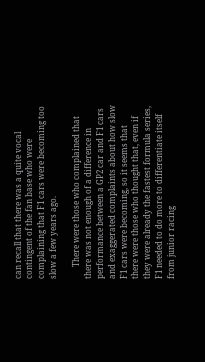can recall that there was a quite vocal contingent of the fan base who were complaining that F1 cars were becoming too slow a few years ago.

      There were those who complained that there was not enough of a difference in performance between a GP2 car and F1 cars and exaggerated complaints about how slow F1 cars were becoming, so it seems that there were those who thought that, even if they were already the fastest formula series, F1 needed to do more to differentiate itself from junior racing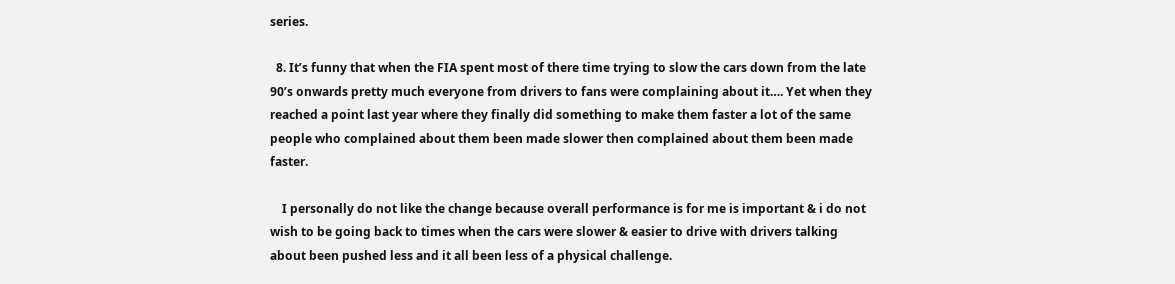series.

  8. It’s funny that when the FIA spent most of there time trying to slow the cars down from the late 90’s onwards pretty much everyone from drivers to fans were complaining about it…. Yet when they reached a point last year where they finally did something to make them faster a lot of the same people who complained about them been made slower then complained about them been made faster.

    I personally do not like the change because overall performance is for me is important & i do not wish to be going back to times when the cars were slower & easier to drive with drivers talking about been pushed less and it all been less of a physical challenge.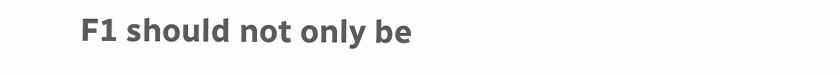F1 should not only be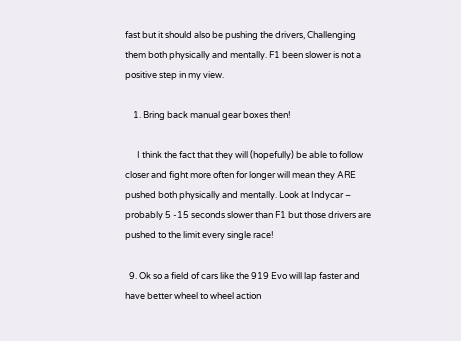fast but it should also be pushing the drivers, Challenging them both physically and mentally. F1 been slower is not a positive step in my view.

    1. Bring back manual gear boxes then!

      I think the fact that they will (hopefully) be able to follow closer and fight more often for longer will mean they ARE pushed both physically and mentally. Look at Indycar – probably 5 -15 seconds slower than F1 but those drivers are pushed to the limit every single race!

  9. Ok so a field of cars like the 919 Evo will lap faster and have better wheel to wheel action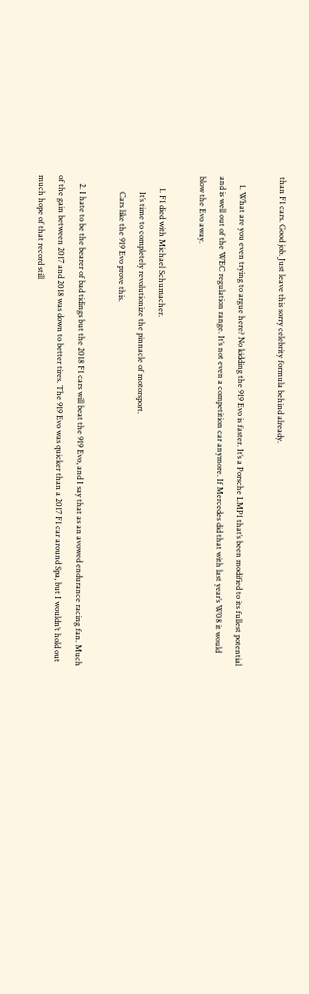than F1 cars. Good job. Just leave this sorry celebrity formula behind already.

    1. What are you even trying to argue here? No kidding the 919 Evo is faster. It’s a Porsche LMP1 that’s been modified to its fullest potential and is well out of the WEC regulation range. It’s not even a competition car anymore. If Mercedes did that with last year’s W08 it would blow the Evo away.

      1. F1 died with Michael Schumacher.
        It’s time to completely revolutionize the pinnacle of motorsport.
        Cars like the 919 Evo prove this.

    2. I hate to be the bearer of bad tidings but the 2018 F1 cars will beat the 919 Evo, and I say that as an avowed endurance racing fan. Much of the gain between 2017 and 2018 was down to better tires. The 919 Evo was quicker than a 2017 F1 car around Spa, but I wouldn’t hold out much hope of that record still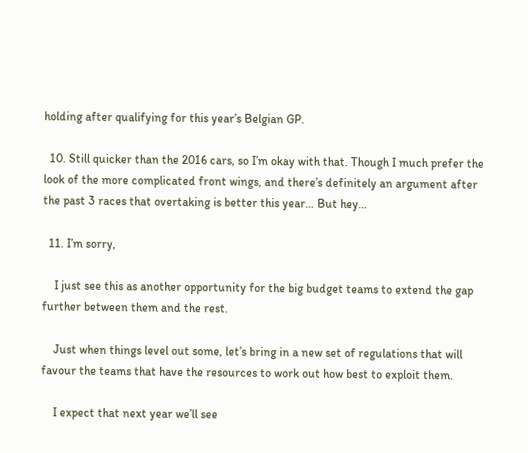holding after qualifying for this year’s Belgian GP.

  10. Still quicker than the 2016 cars, so I’m okay with that. Though I much prefer the look of the more complicated front wings, and there’s definitely an argument after the past 3 races that overtaking is better this year… But hey…

  11. I’m sorry,

    I just see this as another opportunity for the big budget teams to extend the gap further between them and the rest.

    Just when things level out some, let’s bring in a new set of regulations that will favour the teams that have the resources to work out how best to exploit them.

    I expect that next year we’ll see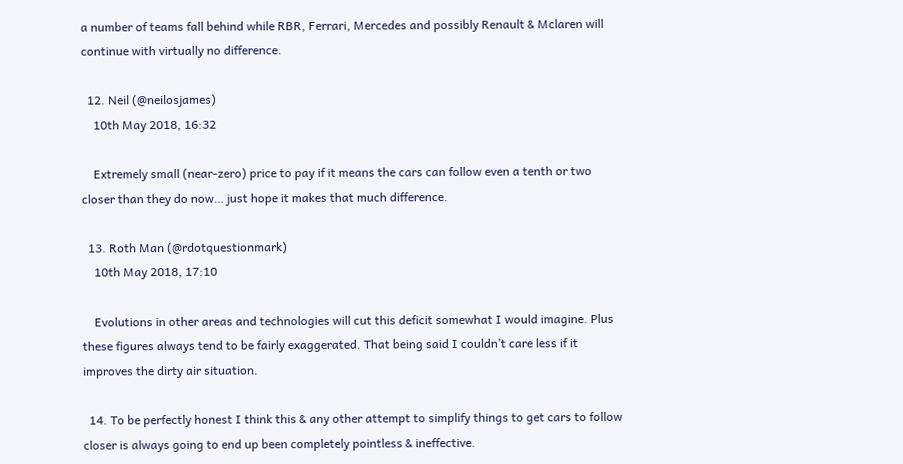a number of teams fall behind while RBR, Ferrari, Mercedes and possibly Renault & Mclaren will continue with virtually no difference.

  12. Neil (@neilosjames)
    10th May 2018, 16:32

    Extremely small (near-zero) price to pay if it means the cars can follow even a tenth or two closer than they do now… just hope it makes that much difference.

  13. Roth Man (@rdotquestionmark)
    10th May 2018, 17:10

    Evolutions in other areas and technologies will cut this deficit somewhat I would imagine. Plus these figures always tend to be fairly exaggerated. That being said I couldn’t care less if it improves the dirty air situation.

  14. To be perfectly honest I think this & any other attempt to simplify things to get cars to follow closer is always going to end up been completely pointless & ineffective.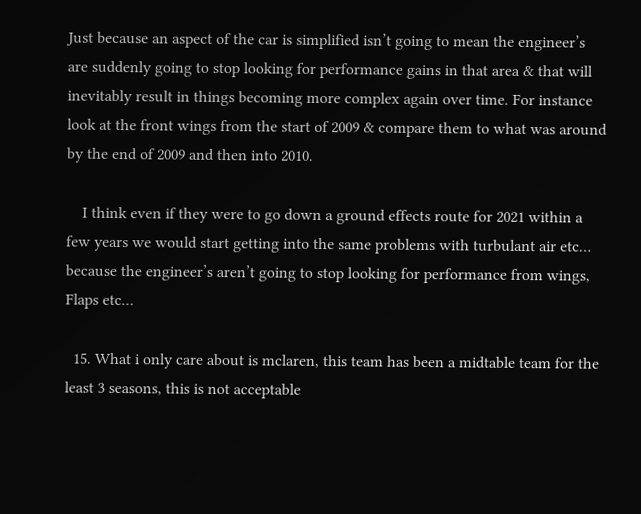Just because an aspect of the car is simplified isn’t going to mean the engineer’s are suddenly going to stop looking for performance gains in that area & that will inevitably result in things becoming more complex again over time. For instance look at the front wings from the start of 2009 & compare them to what was around by the end of 2009 and then into 2010.

    I think even if they were to go down a ground effects route for 2021 within a few years we would start getting into the same problems with turbulant air etc… because the engineer’s aren’t going to stop looking for performance from wings, Flaps etc…

  15. What i only care about is mclaren, this team has been a midtable team for the least 3 seasons, this is not acceptable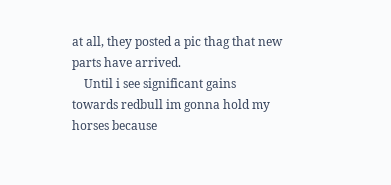at all, they posted a pic thag that new parts have arrived.
    Until i see significant gains towards redbull im gonna hold my horses because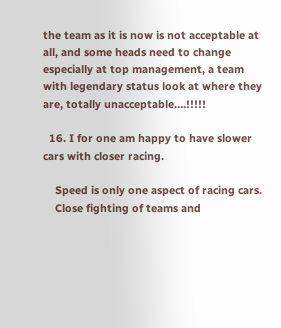the team as it is now is not acceptable at all, and some heads need to change especially at top management, a team with legendary status look at where they are, totally unacceptable….!!!!!

  16. I for one am happy to have slower cars with closer racing.

    Speed is only one aspect of racing cars.
    Close fighting of teams and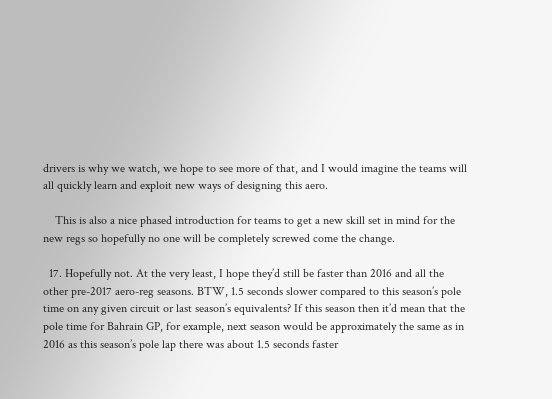drivers is why we watch, we hope to see more of that, and I would imagine the teams will all quickly learn and exploit new ways of designing this aero.

    This is also a nice phased introduction for teams to get a new skill set in mind for the new regs so hopefully no one will be completely screwed come the change.

  17. Hopefully not. At the very least, I hope they’d still be faster than 2016 and all the other pre-2017 aero-reg seasons. BTW, 1.5 seconds slower compared to this season’s pole time on any given circuit or last season’s equivalents? If this season then it’d mean that the pole time for Bahrain GP, for example, next season would be approximately the same as in 2016 as this season’s pole lap there was about 1.5 seconds faster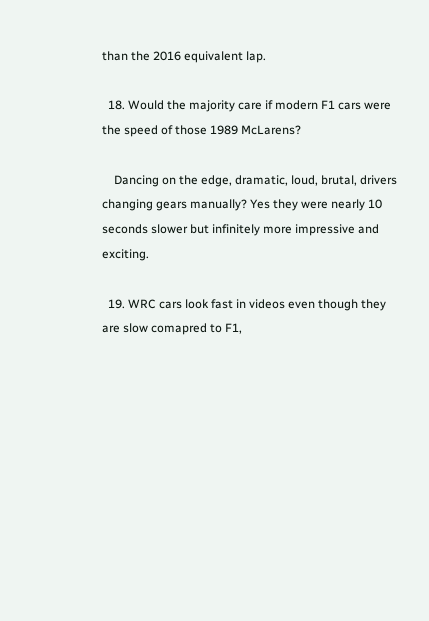than the 2016 equivalent lap.

  18. Would the majority care if modern F1 cars were the speed of those 1989 McLarens?

    Dancing on the edge, dramatic, loud, brutal, drivers changing gears manually? Yes they were nearly 10 seconds slower but infinitely more impressive and exciting.

  19. WRC cars look fast in videos even though they are slow comapred to F1,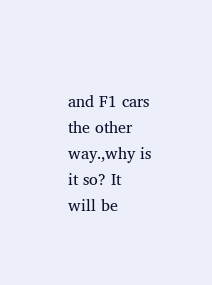and F1 cars the other way.,why is it so? It will be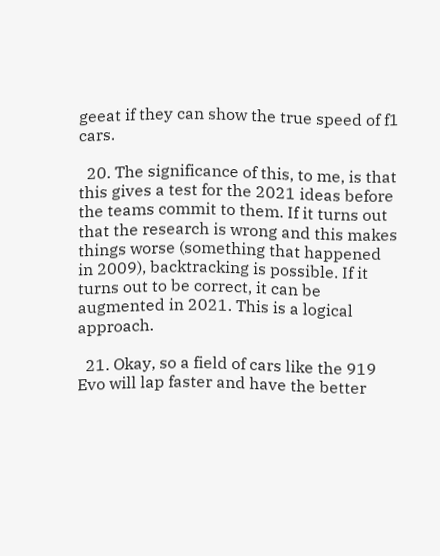geeat if they can show the true speed of f1 cars.

  20. The significance of this, to me, is that this gives a test for the 2021 ideas before the teams commit to them. If it turns out that the research is wrong and this makes things worse (something that happened in 2009), backtracking is possible. If it turns out to be correct, it can be augmented in 2021. This is a logical approach.

  21. Okay, so a field of cars like the 919 Evo will lap faster and have the better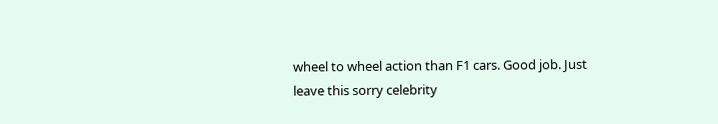wheel to wheel action than F1 cars. Good job. Just leave this sorry celebrity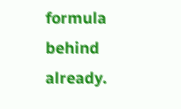formula behind already.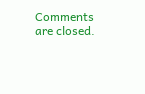Comments are closed.